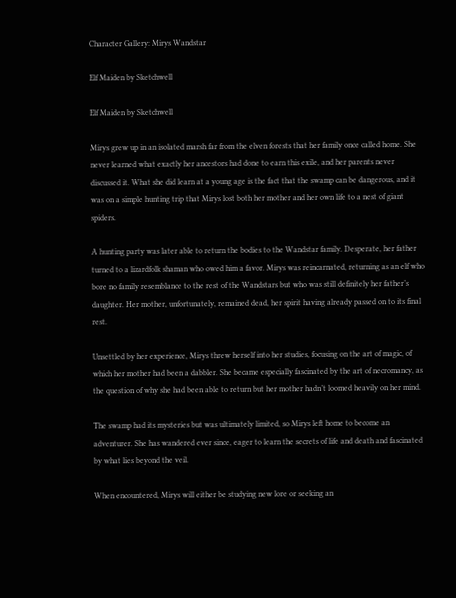Character Gallery: Mirys Wandstar

Elf Maiden by Sketchwell

Elf Maiden by Sketchwell

Mirys grew up in an isolated marsh far from the elven forests that her family once called home. She never learned what exactly her ancestors had done to earn this exile, and her parents never discussed it. What she did learn at a young age is the fact that the swamp can be dangerous, and it was on a simple hunting trip that Mirys lost both her mother and her own life to a nest of giant spiders.

A hunting party was later able to return the bodies to the Wandstar family. Desperate, her father turned to a lizardfolk shaman who owed him a favor. Mirys was reincarnated, returning as an elf who bore no family resemblance to the rest of the Wandstars but who was still definitely her father’s daughter. Her mother, unfortunately, remained dead, her spirit having already passed on to its final rest.

Unsettled by her experience, Mirys threw herself into her studies, focusing on the art of magic, of which her mother had been a dabbler. She became especially fascinated by the art of necromancy, as the question of why she had been able to return but her mother hadn’t loomed heavily on her mind.

The swamp had its mysteries but was ultimately limited, so Mirys left home to become an adventurer. She has wandered ever since, eager to learn the secrets of life and death and fascinated by what lies beyond the veil.

When encountered, Mirys will either be studying new lore or seeking an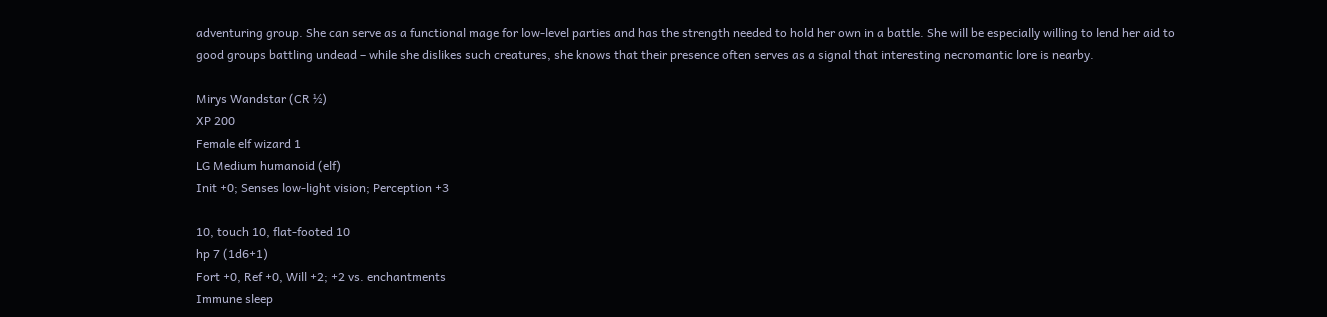adventuring group. She can serve as a functional mage for low-level parties and has the strength needed to hold her own in a battle. She will be especially willing to lend her aid to good groups battling undead – while she dislikes such creatures, she knows that their presence often serves as a signal that interesting necromantic lore is nearby.

Mirys Wandstar (CR ½)
XP 200
Female elf wizard 1
LG Medium humanoid (elf)
Init +0; Senses low-light vision; Perception +3

10, touch 10, flat-footed 10
hp 7 (1d6+1)
Fort +0, Ref +0, Will +2; +2 vs. enchantments
Immune sleep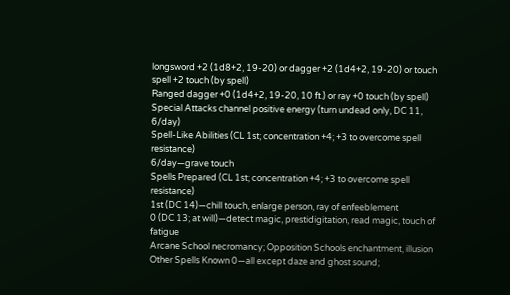longsword +2 (1d8+2, 19-20) or dagger +2 (1d4+2, 19-20) or touch spell +2 touch (by spell)
Ranged dagger +0 (1d4+2, 19-20, 10 ft.) or ray +0 touch (by spell)
Special Attacks channel positive energy (turn undead only, DC 11, 6/day)
Spell-Like Abilities (CL 1st; concentration +4; +3 to overcome spell resistance)
6/day—grave touch
Spells Prepared (CL 1st; concentration +4; +3 to overcome spell resistance)
1st (DC 14)—chill touch, enlarge person, ray of enfeeblement
0 (DC 13; at will)—detect magic, prestidigitation, read magic, touch of fatigue
Arcane School necromancy; Opposition Schools enchantment, illusion
Other Spells Known 0—all except daze and ghost sound;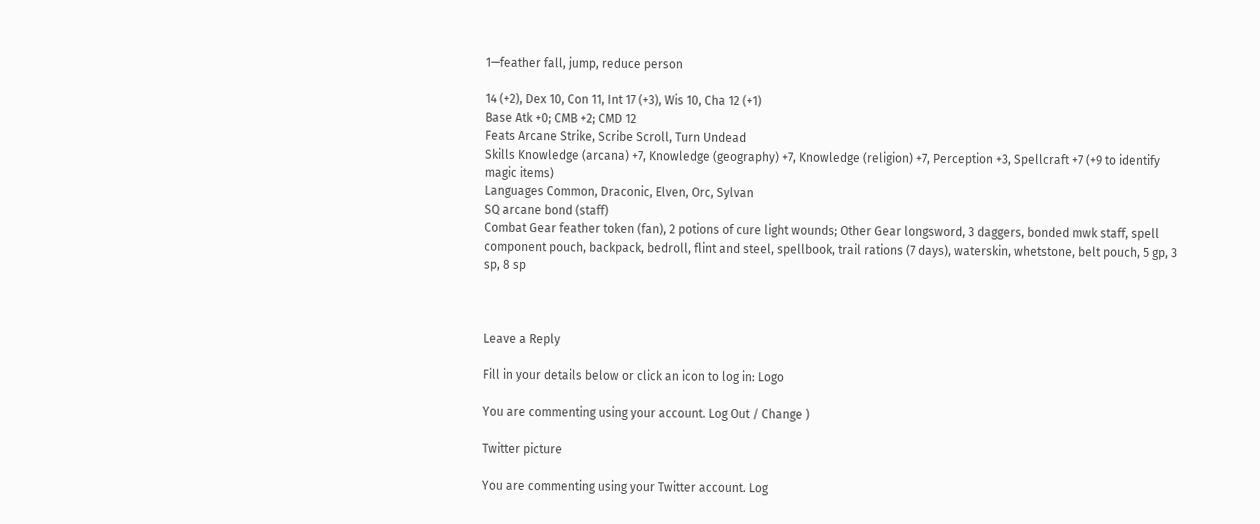1—feather fall, jump, reduce person

14 (+2), Dex 10, Con 11, Int 17 (+3), Wis 10, Cha 12 (+1)
Base Atk +0; CMB +2; CMD 12
Feats Arcane Strike, Scribe Scroll, Turn Undead
Skills Knowledge (arcana) +7, Knowledge (geography) +7, Knowledge (religion) +7, Perception +3, Spellcraft +7 (+9 to identify magic items)
Languages Common, Draconic, Elven, Orc, Sylvan
SQ arcane bond (staff)
Combat Gear feather token (fan), 2 potions of cure light wounds; Other Gear longsword, 3 daggers, bonded mwk staff, spell component pouch, backpack, bedroll, flint and steel, spellbook, trail rations (7 days), waterskin, whetstone, belt pouch, 5 gp, 3 sp, 8 sp



Leave a Reply

Fill in your details below or click an icon to log in: Logo

You are commenting using your account. Log Out / Change )

Twitter picture

You are commenting using your Twitter account. Log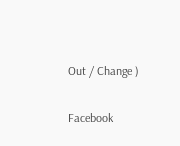Out / Change )

Facebook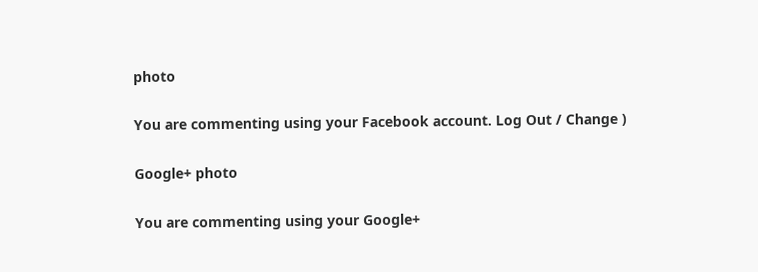photo

You are commenting using your Facebook account. Log Out / Change )

Google+ photo

You are commenting using your Google+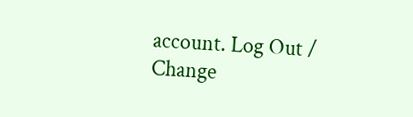account. Log Out / Change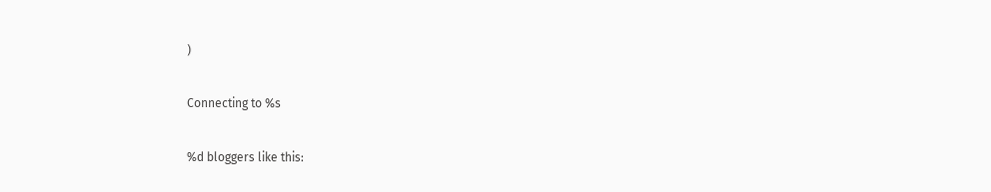)

Connecting to %s

%d bloggers like this: